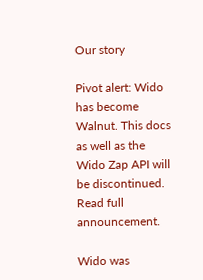Our story

Pivot alert: Wido has become Walnut. This docs as well as the Wido Zap API will be discontinued. Read full announcement.

Wido was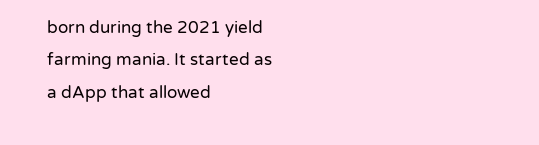born during the 2021 yield farming mania. It started as a dApp that allowed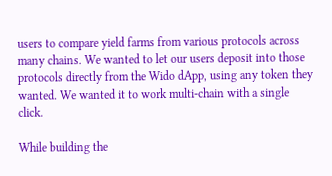users to compare yield farms from various protocols across many chains. We wanted to let our users deposit into those protocols directly from the Wido dApp, using any token they wanted. We wanted it to work multi-chain with a single click.

While building the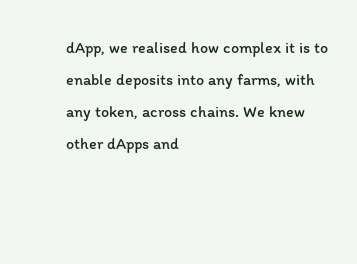dApp, we realised how complex it is to enable deposits into any farms, with any token, across chains. We knew other dApps and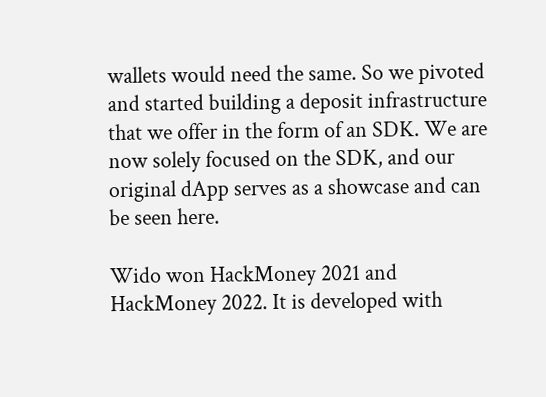wallets would need the same. So we pivoted and started building a deposit infrastructure that we offer in the form of an SDK. We are now solely focused on the SDK, and our original dApp serves as a showcase and can be seen here.

Wido won HackMoney 2021 and HackMoney 2022. It is developed with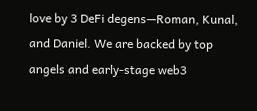love by 3 DeFi degens—Roman, Kunal, and Daniel. We are backed by top angels and early-stage web3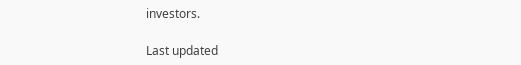investors.

Last updated